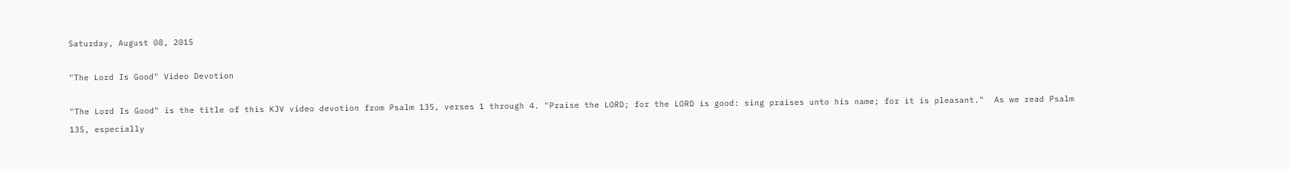Saturday, August 08, 2015

"The Lord Is Good" Video Devotion

"The Lord Is Good" is the title of this KJV video devotion from Psalm 135, verses 1 through 4. "Praise the LORD; for the LORD is good: sing praises unto his name; for it is pleasant."  As we read Psalm 135, especially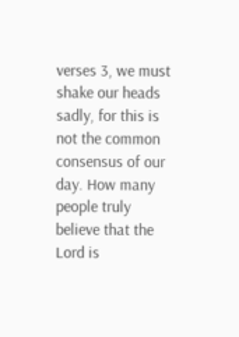verses 3, we must shake our heads sadly, for this is not the common consensus of our day. How many people truly believe that the Lord is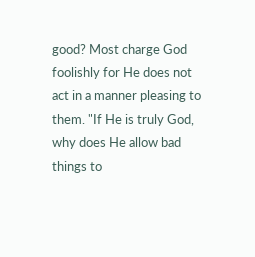good? Most charge God foolishly for He does not act in a manner pleasing to them. "If He is truly God, why does He allow bad things to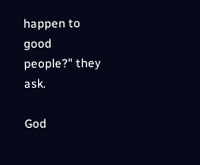happen to good people?" they ask.

God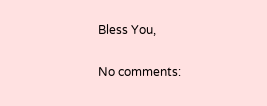Bless You,

No comments: